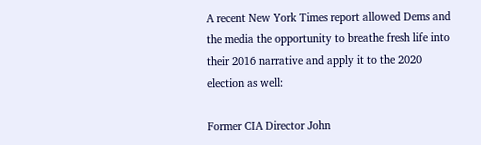A recent New York Times report allowed Dems and the media the opportunity to breathe fresh life into their 2016 narrative and apply it to the 2020 election as well:

Former CIA Director John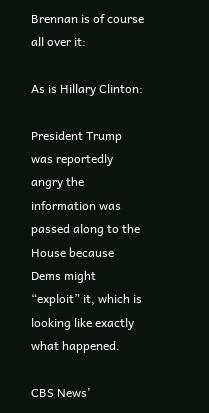Brennan is of course all over it:

As is Hillary Clinton:

President Trump was reportedly angry the information was passed along to the House because Dems might “exploit” it, which is looking like exactly what happened.

CBS News’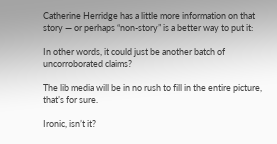Catherine Herridge has a little more information on that story — or perhaps “non-story” is a better way to put it:

In other words, it could just be another batch of uncorroborated claims?

The lib media will be in no rush to fill in the entire picture, that’s for sure.

Ironic, isn’t it?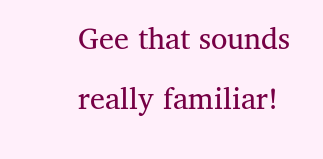Gee that sounds really familiar!